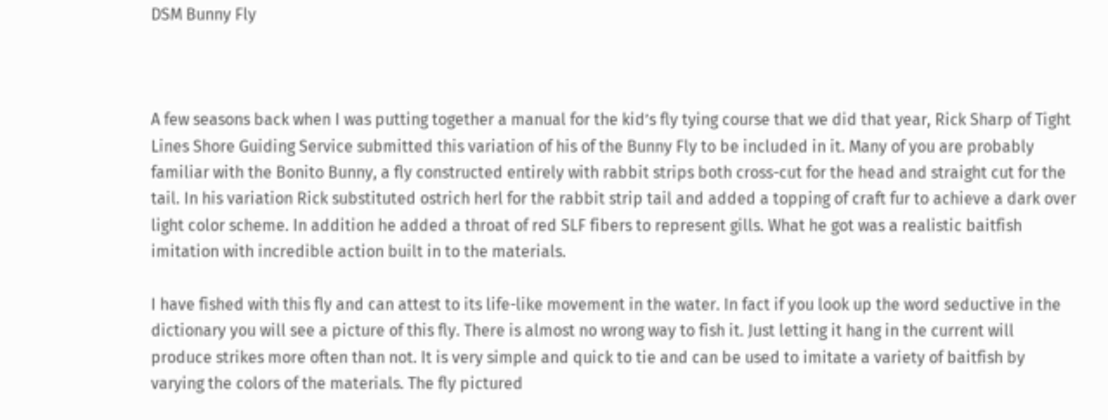DSM Bunny Fly



A few seasons back when I was putting together a manual for the kid’s fly tying course that we did that year, Rick Sharp of Tight Lines Shore Guiding Service submitted this variation of his of the Bunny Fly to be included in it. Many of you are probably familiar with the Bonito Bunny, a fly constructed entirely with rabbit strips both cross-cut for the head and straight cut for the tail. In his variation Rick substituted ostrich herl for the rabbit strip tail and added a topping of craft fur to achieve a dark over light color scheme. In addition he added a throat of red SLF fibers to represent gills. What he got was a realistic baitfish imitation with incredible action built in to the materials.

I have fished with this fly and can attest to its life-like movement in the water. In fact if you look up the word seductive in the dictionary you will see a picture of this fly. There is almost no wrong way to fish it. Just letting it hang in the current will produce strikes more often than not. It is very simple and quick to tie and can be used to imitate a variety of baitfish by varying the colors of the materials. The fly pictured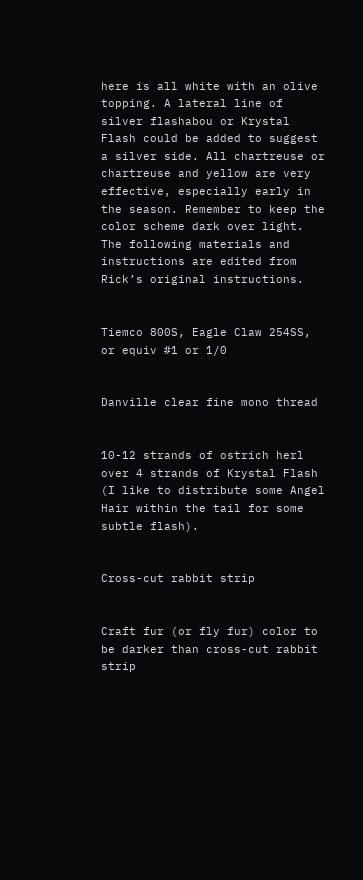here is all white with an olive topping. A lateral line of silver flashabou or Krystal Flash could be added to suggest a silver side. All chartreuse or chartreuse and yellow are very effective, especially early in the season. Remember to keep the color scheme dark over light. The following materials and instructions are edited from Rick’s original instructions.


Tiemco 800S, Eagle Claw 254SS, or equiv #1 or 1/0


Danville clear fine mono thread


10-12 strands of ostrich herl over 4 strands of Krystal Flash (I like to distribute some Angel Hair within the tail for some subtle flash).


Cross-cut rabbit strip


Craft fur (or fly fur) color to be darker than cross-cut rabbit strip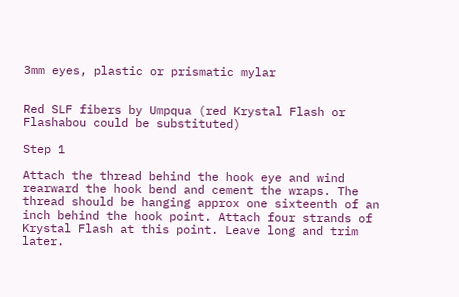3mm eyes, plastic or prismatic mylar


Red SLF fibers by Umpqua (red Krystal Flash or Flashabou could be substituted)

Step 1

Attach the thread behind the hook eye and wind rearward the hook bend and cement the wraps. The thread should be hanging approx one sixteenth of an inch behind the hook point. Attach four strands of Krystal Flash at this point. Leave long and trim later.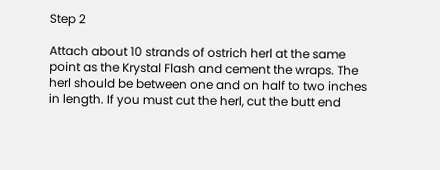Step 2

Attach about 10 strands of ostrich herl at the same point as the Krystal Flash and cement the wraps. The herl should be between one and on half to two inches in length. If you must cut the herl, cut the butt end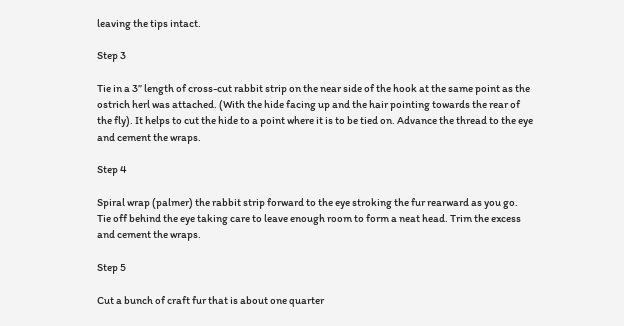leaving the tips intact.

Step 3

Tie in a 3” length of cross-cut rabbit strip on the near side of the hook at the same point as the ostrich herl was attached. (With the hide facing up and the hair pointing towards the rear of the fly). It helps to cut the hide to a point where it is to be tied on. Advance the thread to the eye and cement the wraps.

Step 4

Spiral wrap (palmer) the rabbit strip forward to the eye stroking the fur rearward as you go. Tie off behind the eye taking care to leave enough room to form a neat head. Trim the excess and cement the wraps.

Step 5

Cut a bunch of craft fur that is about one quarter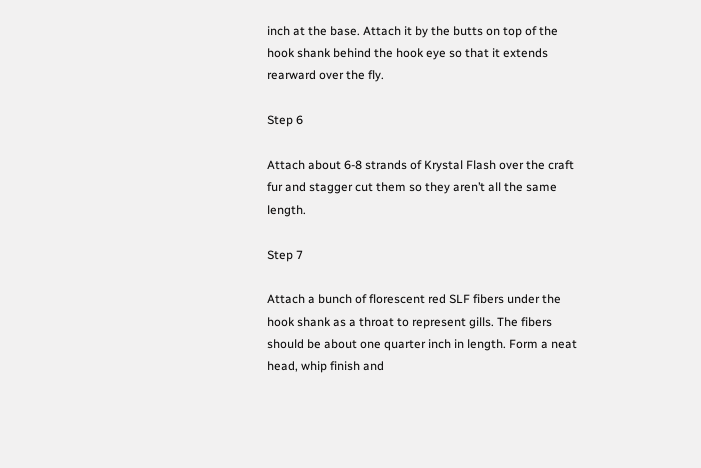inch at the base. Attach it by the butts on top of the hook shank behind the hook eye so that it extends rearward over the fly.

Step 6

Attach about 6-8 strands of Krystal Flash over the craft fur and stagger cut them so they aren’t all the same length.

Step 7

Attach a bunch of florescent red SLF fibers under the hook shank as a throat to represent gills. The fibers should be about one quarter inch in length. Form a neat head, whip finish and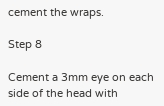cement the wraps.

Step 8

Cement a 3mm eye on each side of the head with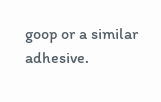goop or a similar adhesive.